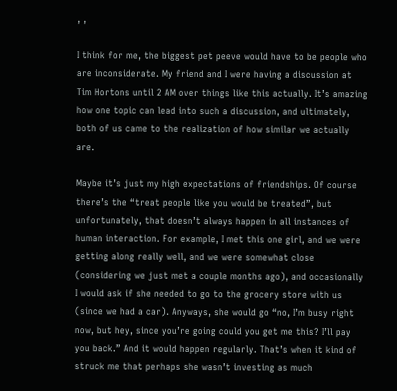, ,

I think for me, the biggest pet peeve would have to be people who are inconsiderate. My friend and I were having a discussion at Tim Hortons until 2 AM over things like this actually. It’s amazing how one topic can lead into such a discussion, and ultimately, both of us came to the realization of how similar we actually are.

Maybe it’s just my high expectations of friendships. Of course there’s the “treat people like you would be treated”, but unfortunately, that doesn’t always happen in all instances of human interaction. For example, I met this one girl, and we were getting along really well, and we were somewhat close (considering we just met a couple months ago), and occasionally I would ask if she needed to go to the grocery store with us (since we had a car). Anyways, she would go “no, I’m busy right now, but hey, since you’re going could you get me this? I’ll pay you back.” And it would happen regularly. That’s when it kind of struck me that perhaps she wasn’t investing as much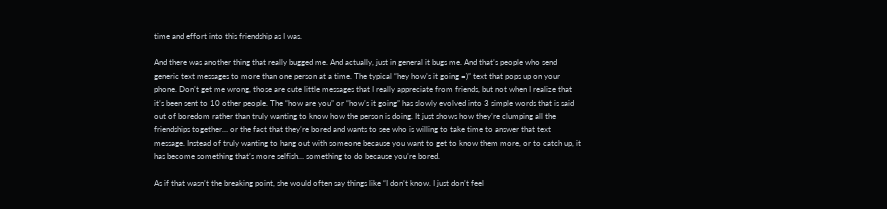time and effort into this friendship as I was.

And there was another thing that really bugged me. And actually, just in general it bugs me. And that’s people who send generic text messages to more than one person at a time. The typical “hey how’s it going =)” text that pops up on your phone. Don’t get me wrong, those are cute little messages that I really appreciate from friends, but not when I realize that it’s been sent to 10 other people. The “how are you” or “how’s it going” has slowly evolved into 3 simple words that is said out of boredom rather than truly wanting to know how the person is doing. It just shows how they’re clumping all the friendships together… or the fact that they’re bored and wants to see who is willing to take time to answer that text message. Instead of truly wanting to hang out with someone because you want to get to know them more, or to catch up, it has become something that’s more selfish… something to do because you’re bored.

As if that wasn’t the breaking point, she would often say things like “I don’t know. I just don’t feel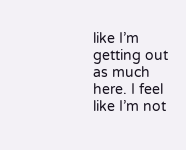like I’m getting out as much here. I feel like I’m not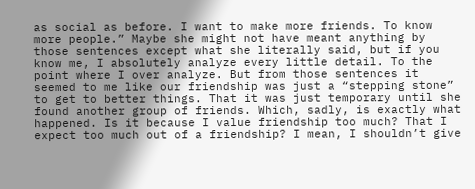as social as before. I want to make more friends. To know more people.” Maybe she might not have meant anything by those sentences except what she literally said, but if you know me, I absolutely analyze every little detail. To the point where I over analyze. But from those sentences it seemed to me like our friendship was just a “stepping stone” to get to better things. That it was just temporary until she found another group of friends. Which, sadly, is exactly what happened. Is it because I value friendship too much? That I expect too much out of a friendship? I mean, I shouldn’t give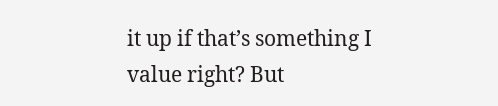it up if that’s something I value right? But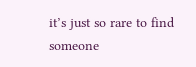it’s just so rare to find someone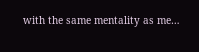with the same mentality as me…